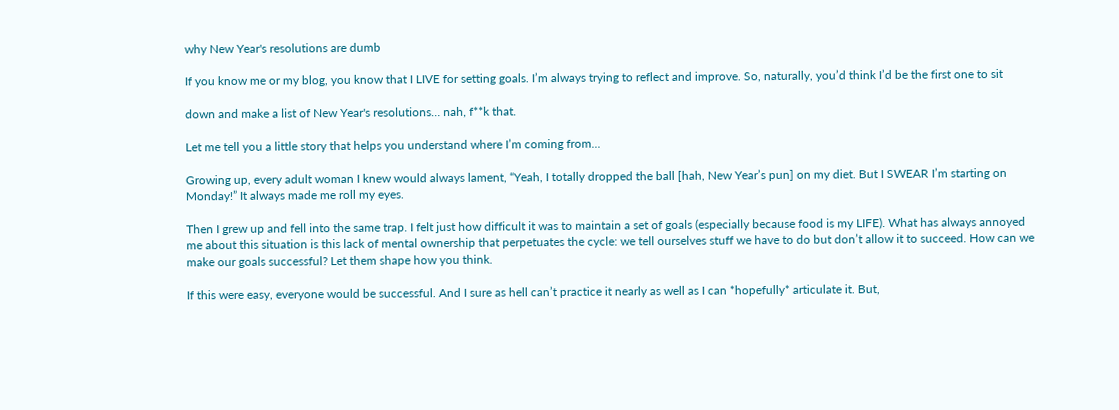why New Year's resolutions are dumb

If you know me or my blog, you know that I LIVE for setting goals. I’m always trying to reflect and improve. So, naturally, you’d think I’d be the first one to sit

down and make a list of New Year's resolutions… nah, f**k that.

Let me tell you a little story that helps you understand where I’m coming from...

Growing up, every adult woman I knew would always lament, “Yeah, I totally dropped the ball [hah, New Year’s pun] on my diet. But I SWEAR I’m starting on Monday!” It always made me roll my eyes.

Then I grew up and fell into the same trap. I felt just how difficult it was to maintain a set of goals (especially because food is my LIFE). What has always annoyed me about this situation is this lack of mental ownership that perpetuates the cycle: we tell ourselves stuff we have to do but don’t allow it to succeed. How can we make our goals successful? Let them shape how you think.

If this were easy, everyone would be successful. And I sure as hell can’t practice it nearly as well as I can *hopefully* articulate it. But,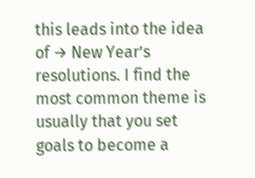this leads into the idea of → New Year’s resolutions. I find the most common theme is usually that you set goals to become a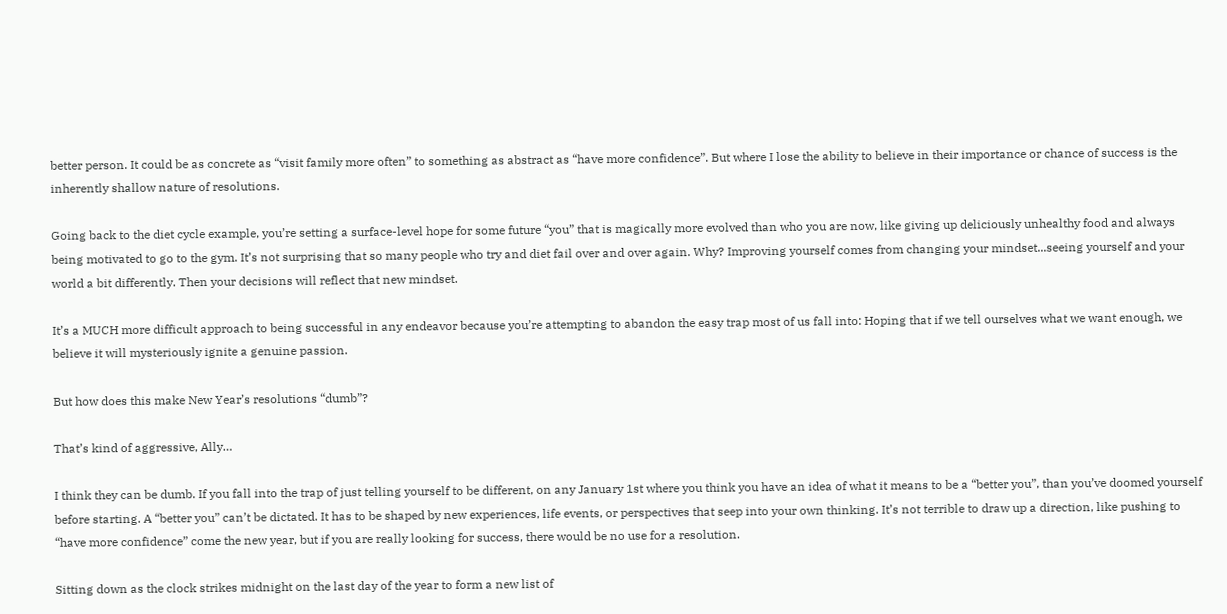better person. It could be as concrete as “visit family more often” to something as abstract as “have more confidence”. But where I lose the ability to believe in their importance or chance of success is the inherently shallow nature of resolutions.

Going back to the diet cycle example, you’re setting a surface-level hope for some future “you” that is magically more evolved than who you are now, like giving up deliciously unhealthy food and always being motivated to go to the gym. It’s not surprising that so many people who try and diet fail over and over again. Why? Improving yourself comes from changing your mindset...seeing yourself and your world a bit differently. Then your decisions will reflect that new mindset.

It’s a MUCH more difficult approach to being successful in any endeavor because you’re attempting to abandon the easy trap most of us fall into: Hoping that if we tell ourselves what we want enough, we believe it will mysteriously ignite a genuine passion.

But how does this make New Year’s resolutions “dumb”?

That’s kind of aggressive, Ally…

I think they can be dumb. If you fall into the trap of just telling yourself to be different, on any January 1st where you think you have an idea of what it means to be a “better you”, than you’ve doomed yourself before starting. A “better you” can’t be dictated. It has to be shaped by new experiences, life events, or perspectives that seep into your own thinking. It’s not terrible to draw up a direction, like pushing to “have more confidence” come the new year, but if you are really looking for success, there would be no use for a resolution.

Sitting down as the clock strikes midnight on the last day of the year to form a new list of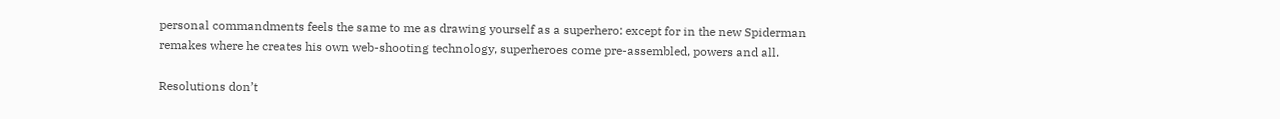personal commandments feels the same to me as drawing yourself as a superhero: except for in the new Spiderman remakes where he creates his own web-shooting technology, superheroes come pre-assembled, powers and all.

Resolutions don’t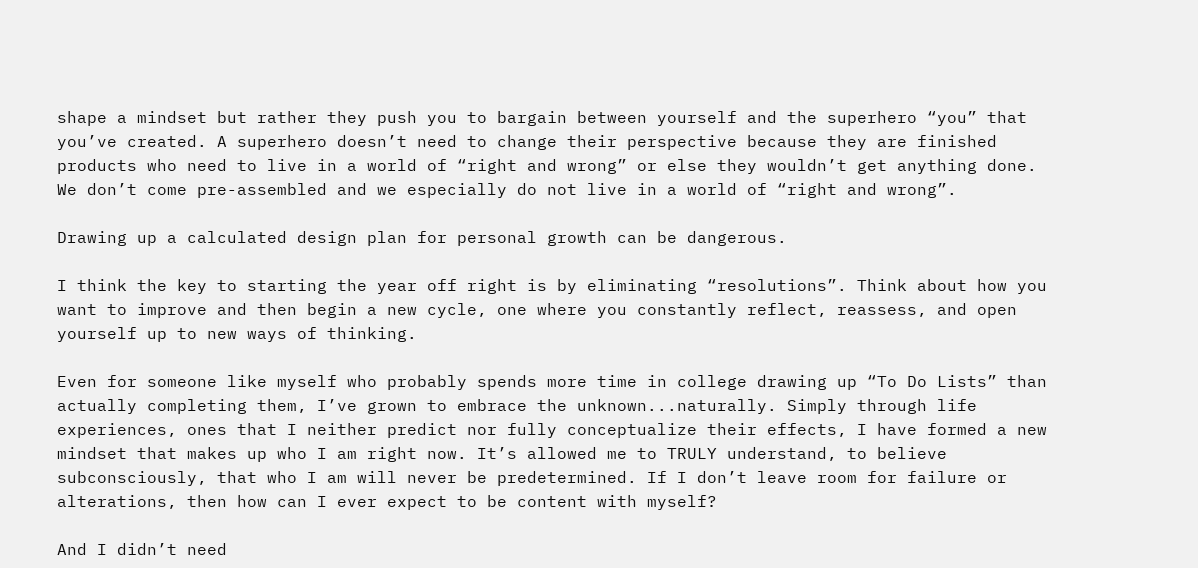shape a mindset but rather they push you to bargain between yourself and the superhero “you” that you’ve created. A superhero doesn’t need to change their perspective because they are finished products who need to live in a world of “right and wrong” or else they wouldn’t get anything done. We don’t come pre-assembled and we especially do not live in a world of “right and wrong”.

Drawing up a calculated design plan for personal growth can be dangerous.

I think the key to starting the year off right is by eliminating “resolutions”. Think about how you want to improve and then begin a new cycle, one where you constantly reflect, reassess, and open yourself up to new ways of thinking.

Even for someone like myself who probably spends more time in college drawing up “To Do Lists” than actually completing them, I’ve grown to embrace the unknown...naturally. Simply through life experiences, ones that I neither predict nor fully conceptualize their effects, I have formed a new mindset that makes up who I am right now. It’s allowed me to TRULY understand, to believe subconsciously, that who I am will never be predetermined. If I don’t leave room for failure or alterations, then how can I ever expect to be content with myself?

And I didn’t need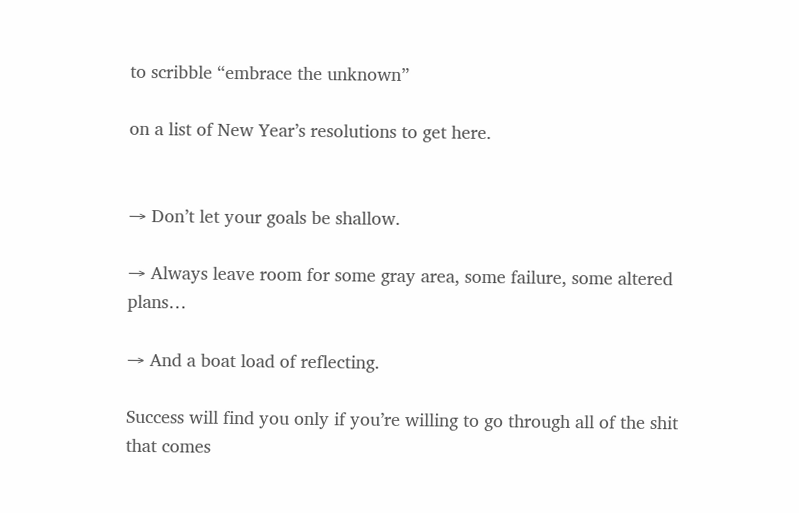to scribble “embrace the unknown”

on a list of New Year’s resolutions to get here.


→ Don’t let your goals be shallow.

→ Always leave room for some gray area, some failure, some altered plans…

→ And a boat load of reflecting.

Success will find you only if you’re willing to go through all of the shit that comes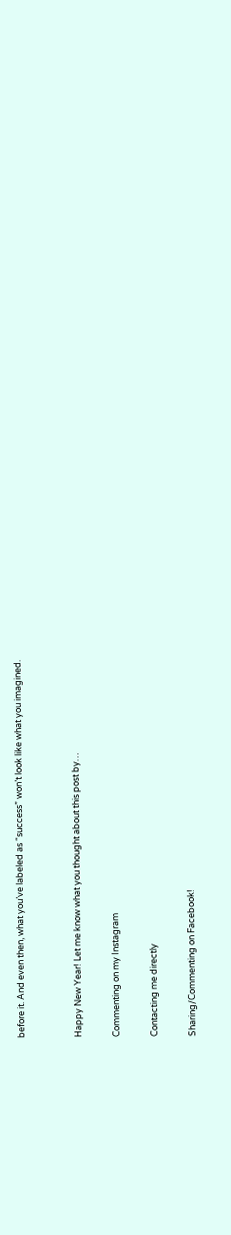before it. And even then, what you’ve labeled as “success” won’t look like what you imagined.


Happy New Year! Let me know what you thought about this post by…

Commenting on my Instagram

Contacting me directly

Sharing/Commenting on Facebook!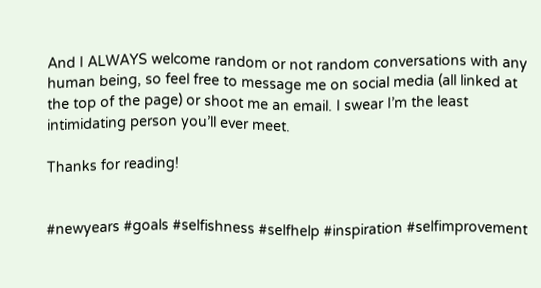And I ALWAYS welcome random or not random conversations with any human being, so feel free to message me on social media (all linked at the top of the page) or shoot me an email. I swear I’m the least intimidating person you’ll ever meet.

Thanks for reading!


#newyears #goals #selfishness #selfhelp #inspiration #selfimprovement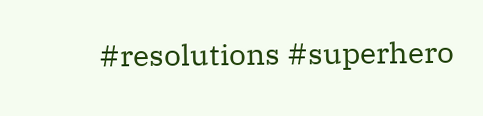#resolutions #superhero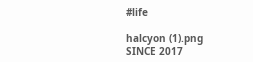#life

halcyon (1).png
SINCE 2017